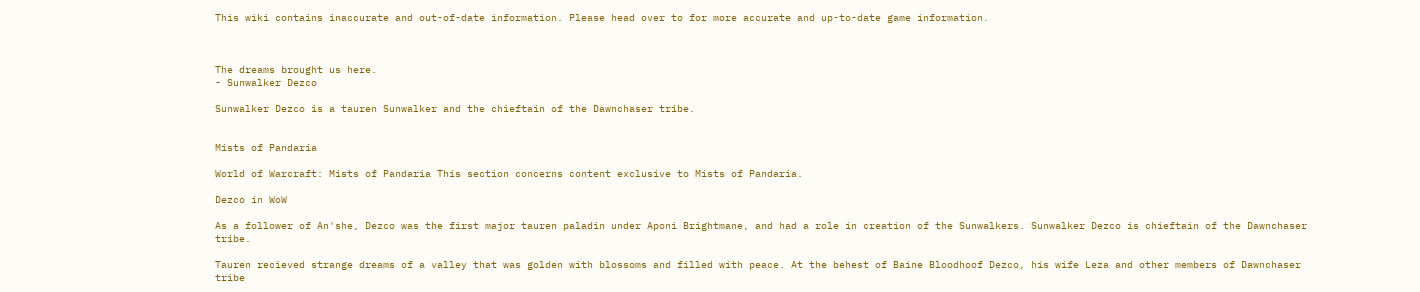This wiki contains inaccurate and out-of-date information. Please head over to for more accurate and up-to-date game information.



The dreams brought us here.
- Sunwalker Dezco

Sunwalker Dezco is a tauren Sunwalker and the chieftain of the Dawnchaser tribe.


Mists of Pandaria

World of Warcraft: Mists of Pandaria This section concerns content exclusive to Mists of Pandaria.

Dezco in WoW

As a follower of An'she, Dezco was the first major tauren paladin under Aponi Brightmane, and had a role in creation of the Sunwalkers. Sunwalker Dezco is chieftain of the Dawnchaser tribe.

Tauren recieved strange dreams of a valley that was golden with blossoms and filled with peace. At the behest of Baine Bloodhoof Dezco, his wife Leza and other members of Dawnchaser tribe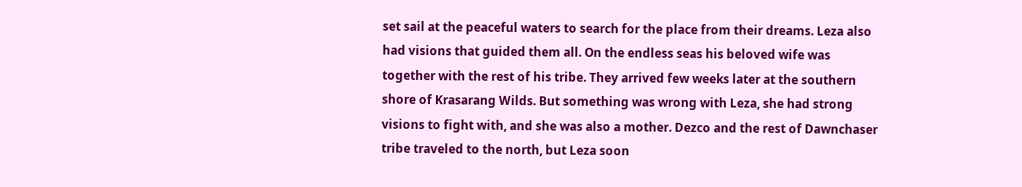set sail at the peaceful waters to search for the place from their dreams. Leza also had visions that guided them all. On the endless seas his beloved wife was together with the rest of his tribe. They arrived few weeks later at the southern shore of Krasarang Wilds. But something was wrong with Leza, she had strong visions to fight with, and she was also a mother. Dezco and the rest of Dawnchaser tribe traveled to the north, but Leza soon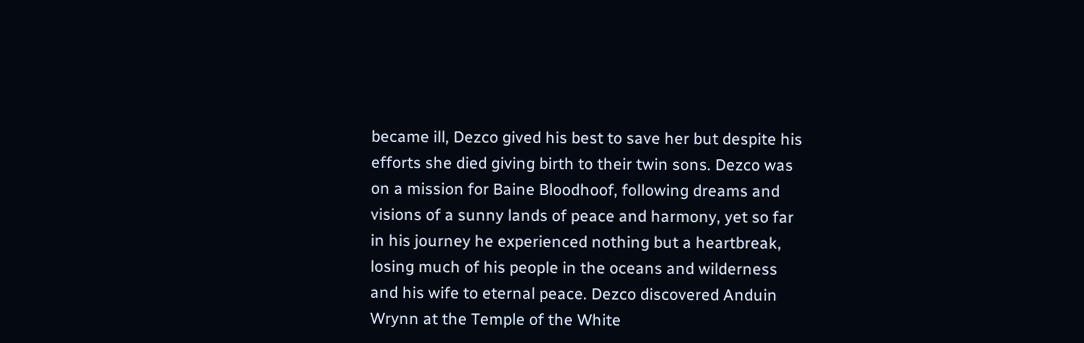became ill, Dezco gived his best to save her but despite his efforts she died giving birth to their twin sons. Dezco was on a mission for Baine Bloodhoof, following dreams and visions of a sunny lands of peace and harmony, yet so far in his journey he experienced nothing but a heartbreak, losing much of his people in the oceans and wilderness and his wife to eternal peace. Dezco discovered Anduin Wrynn at the Temple of the White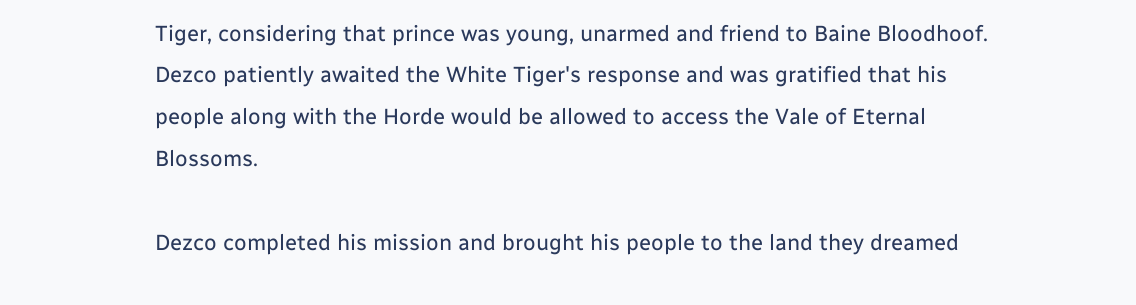Tiger, considering that prince was young, unarmed and friend to Baine Bloodhoof. Dezco patiently awaited the White Tiger's response and was gratified that his people along with the Horde would be allowed to access the Vale of Eternal Blossoms.

Dezco completed his mission and brought his people to the land they dreamed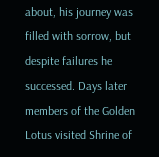about, his journey was filled with sorrow, but despite failures he successed. Days later members of the Golden Lotus visited Shrine of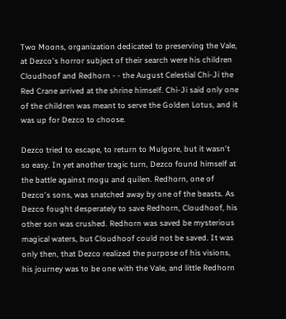Two Moons, organization dedicated to preserving the Vale, at Dezco's horror subject of their search were his children Cloudhoof and Redhorn - - the August Celestial Chi-Ji the Red Crane arrived at the shrine himself. Chi-Ji said only one of the children was meant to serve the Golden Lotus, and it was up for Dezco to choose.

Dezco tried to escape, to return to Mulgore, but it wasn't so easy. In yet another tragic turn, Dezco found himself at the battle against mogu and quilen. Redhorn, one of Dezco's sons, was snatched away by one of the beasts. As Dezco fought desperately to save Redhorn, Cloudhoof, his other son was crushed. Redhorn was saved be mysterious magical waters, but Cloudhoof could not be saved. It was only then, that Dezco realized the purpose of his visions, his journey was to be one with the Vale, and little Redhorn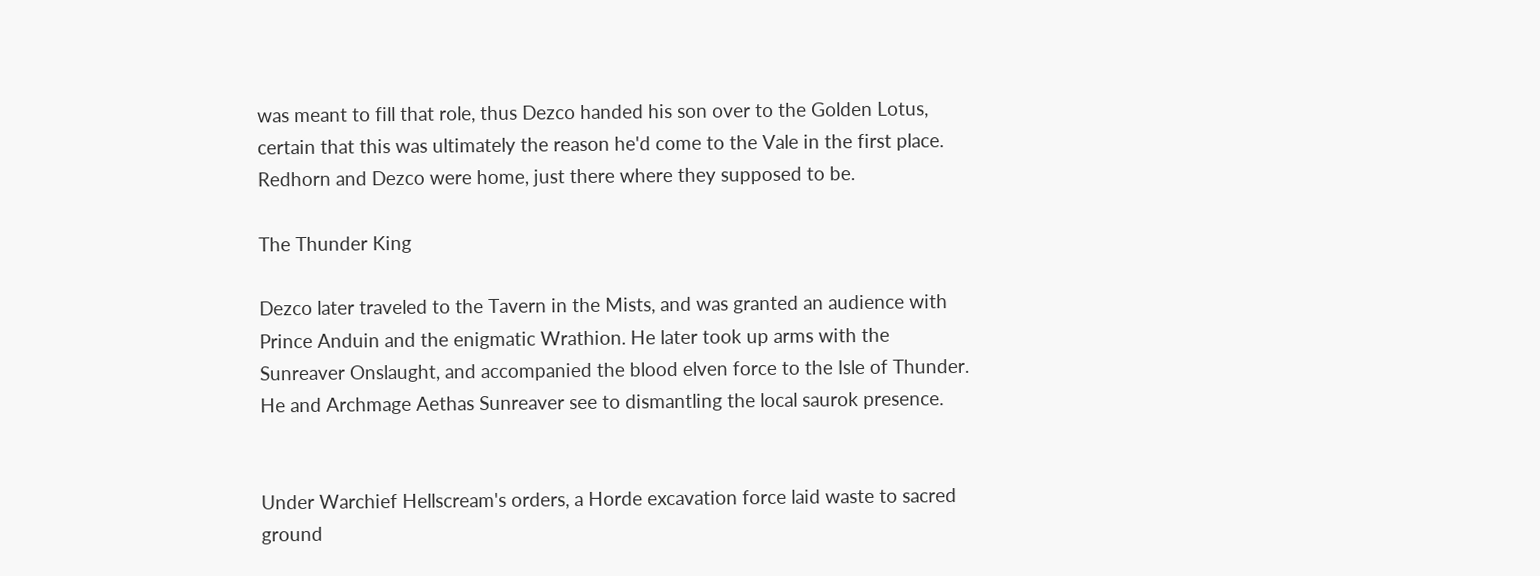was meant to fill that role, thus Dezco handed his son over to the Golden Lotus, certain that this was ultimately the reason he'd come to the Vale in the first place. Redhorn and Dezco were home, just there where they supposed to be.

The Thunder King

Dezco later traveled to the Tavern in the Mists, and was granted an audience with Prince Anduin and the enigmatic Wrathion. He later took up arms with the Sunreaver Onslaught, and accompanied the blood elven force to the Isle of Thunder. He and Archmage Aethas Sunreaver see to dismantling the local saurok presence.


Under Warchief Hellscream's orders, a Horde excavation force laid waste to sacred ground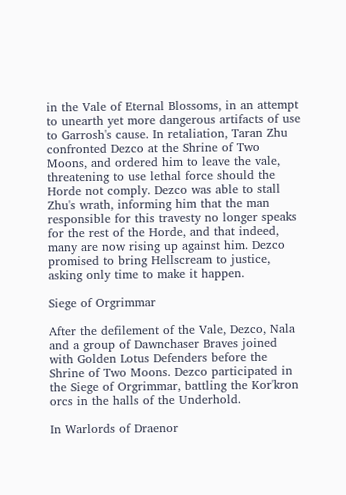in the Vale of Eternal Blossoms, in an attempt to unearth yet more dangerous artifacts of use to Garrosh's cause. In retaliation, Taran Zhu confronted Dezco at the Shrine of Two Moons, and ordered him to leave the vale, threatening to use lethal force should the Horde not comply. Dezco was able to stall Zhu's wrath, informing him that the man responsible for this travesty no longer speaks for the rest of the Horde, and that indeed, many are now rising up against him. Dezco promised to bring Hellscream to justice, asking only time to make it happen.

Siege of Orgrimmar

After the defilement of the Vale, Dezco, Nala and a group of Dawnchaser Braves joined with Golden Lotus Defenders before the Shrine of Two Moons. Dezco participated in the Siege of Orgrimmar, battling the Kor'kron orcs in the halls of the Underhold.

In Warlords of Draenor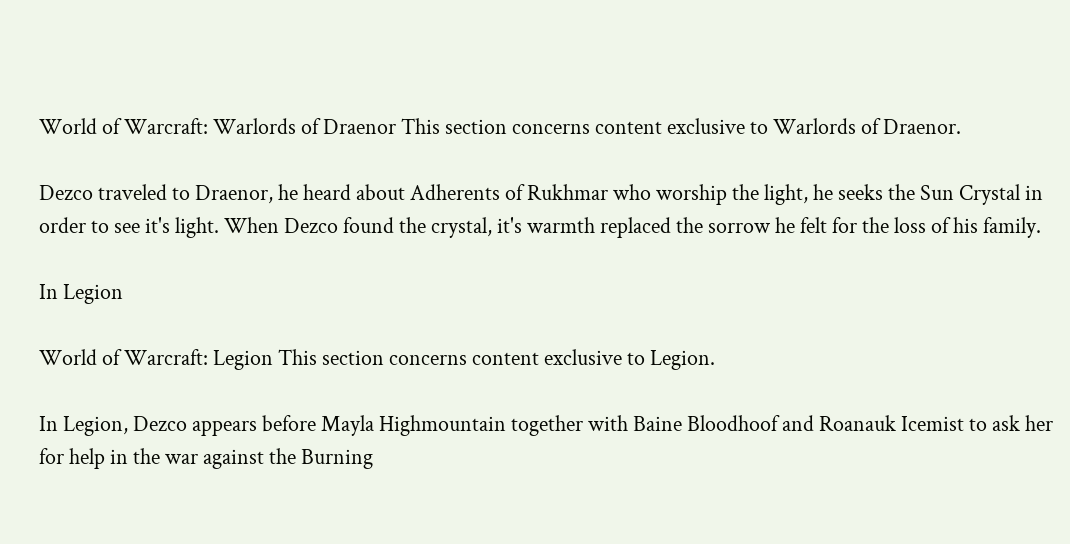World of Warcraft: Warlords of Draenor This section concerns content exclusive to Warlords of Draenor.

Dezco traveled to Draenor, he heard about Adherents of Rukhmar who worship the light, he seeks the Sun Crystal in order to see it's light. When Dezco found the crystal, it's warmth replaced the sorrow he felt for the loss of his family.

In Legion

World of Warcraft: Legion This section concerns content exclusive to Legion.

In Legion, Dezco appears before Mayla Highmountain together with Baine Bloodhoof and Roanauk Icemist to ask her for help in the war against the Burning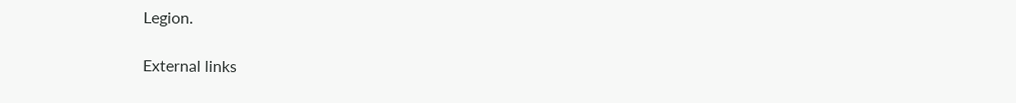Legion.

External links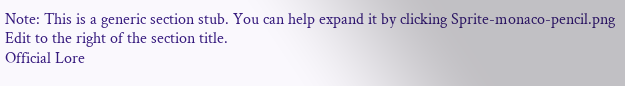Note: This is a generic section stub. You can help expand it by clicking Sprite-monaco-pencil.png Edit to the right of the section title.
Official Lore